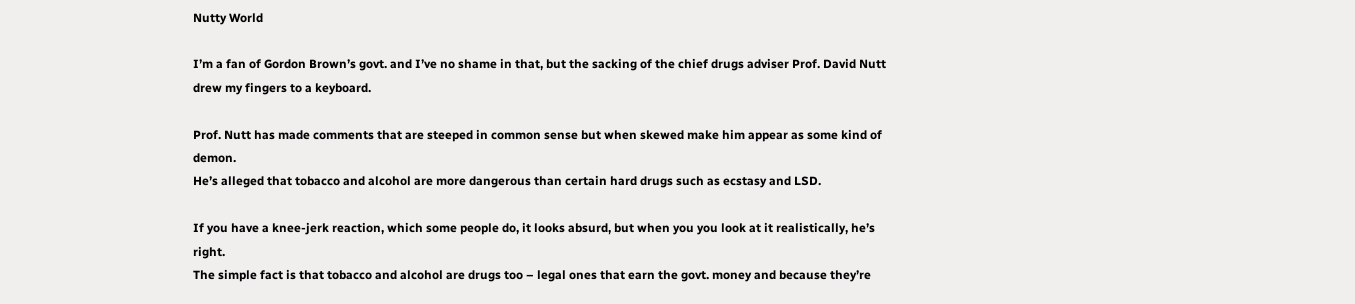Nutty World

I’m a fan of Gordon Brown’s govt. and I’ve no shame in that, but the sacking of the chief drugs adviser Prof. David Nutt drew my fingers to a keyboard.

Prof. Nutt has made comments that are steeped in common sense but when skewed make him appear as some kind of demon.
He’s alleged that tobacco and alcohol are more dangerous than certain hard drugs such as ecstasy and LSD.

If you have a knee-jerk reaction, which some people do, it looks absurd, but when you you look at it realistically, he’s right.
The simple fact is that tobacco and alcohol are drugs too – legal ones that earn the govt. money and because they’re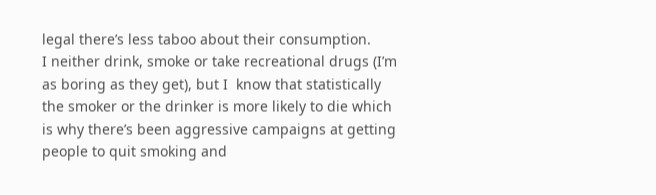legal there’s less taboo about their consumption.
I neither drink, smoke or take recreational drugs (I’m as boring as they get), but I  know that statistically the smoker or the drinker is more likely to die which is why there’s been aggressive campaigns at getting people to quit smoking and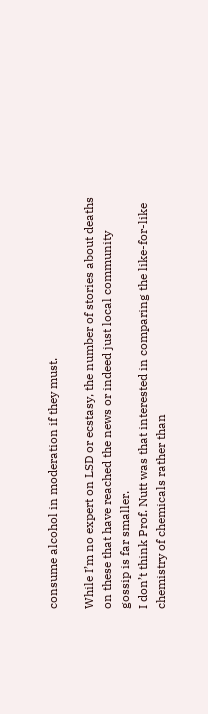consume alcohol in moderation if they must.

While I’m no expert on LSD or ecstasy, the number of stories about deaths on these that have reached the news or indeed just local community gossip is far smaller.
I don’t think Prof. Nutt was that interested in comparing the like-for-like chemistry of chemicals rather than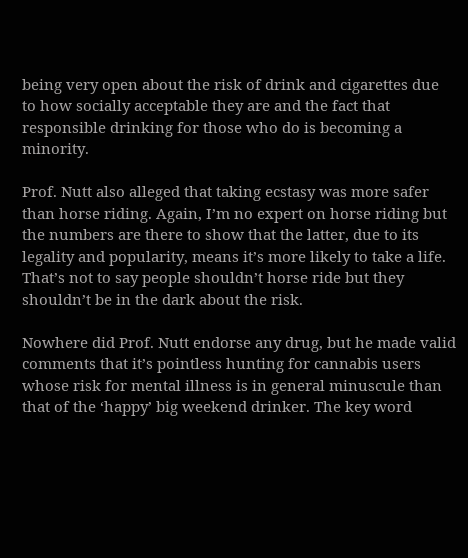being very open about the risk of drink and cigarettes due to how socially acceptable they are and the fact that responsible drinking for those who do is becoming a minority.

Prof. Nutt also alleged that taking ecstasy was more safer than horse riding. Again, I’m no expert on horse riding but the numbers are there to show that the latter, due to its legality and popularity, means it’s more likely to take a life. That’s not to say people shouldn’t horse ride but they shouldn’t be in the dark about the risk.

Nowhere did Prof. Nutt endorse any drug, but he made valid comments that it’s pointless hunting for cannabis users whose risk for mental illness is in general minuscule than that of the ‘happy’ big weekend drinker. The key word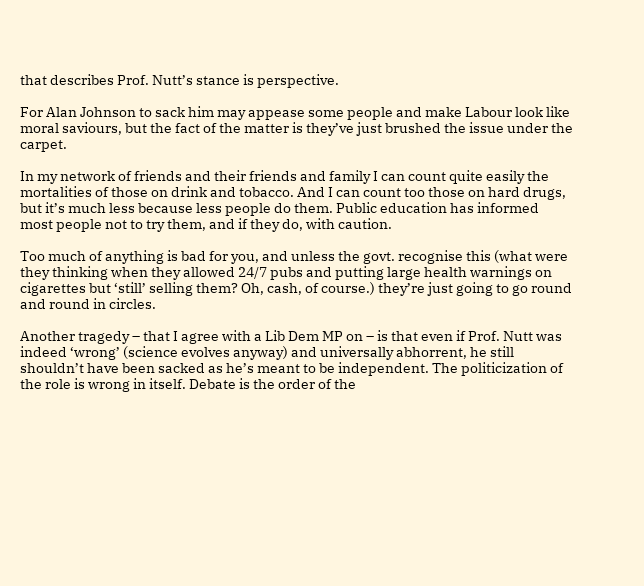that describes Prof. Nutt’s stance is perspective.

For Alan Johnson to sack him may appease some people and make Labour look like moral saviours, but the fact of the matter is they’ve just brushed the issue under the carpet.

In my network of friends and their friends and family I can count quite easily the mortalities of those on drink and tobacco. And I can count too those on hard drugs, but it’s much less because less people do them. Public education has informed most people not to try them, and if they do, with caution.

Too much of anything is bad for you, and unless the govt. recognise this (what were they thinking when they allowed 24/7 pubs and putting large health warnings on cigarettes but ‘still’ selling them? Oh, cash, of course.) they’re just going to go round and round in circles.

Another tragedy – that I agree with a Lib Dem MP on – is that even if Prof. Nutt was indeed ‘wrong’ (science evolves anyway) and universally abhorrent, he still shouldn’t have been sacked as he’s meant to be independent. The politicization of the role is wrong in itself. Debate is the order of the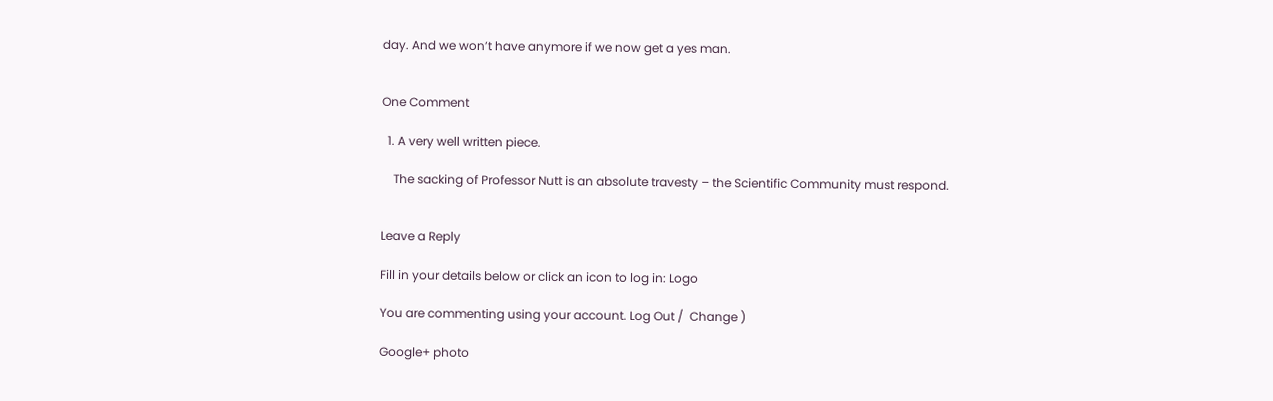day. And we won’t have anymore if we now get a yes man.


One Comment

  1. A very well written piece.

    The sacking of Professor Nutt is an absolute travesty – the Scientific Community must respond.


Leave a Reply

Fill in your details below or click an icon to log in: Logo

You are commenting using your account. Log Out /  Change )

Google+ photo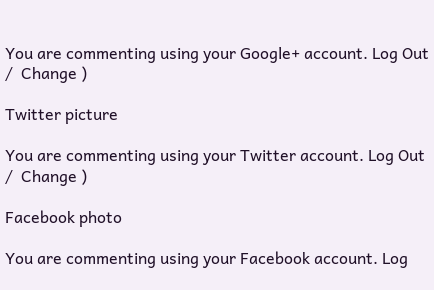You are commenting using your Google+ account. Log Out /  Change )

Twitter picture

You are commenting using your Twitter account. Log Out /  Change )

Facebook photo

You are commenting using your Facebook account. Log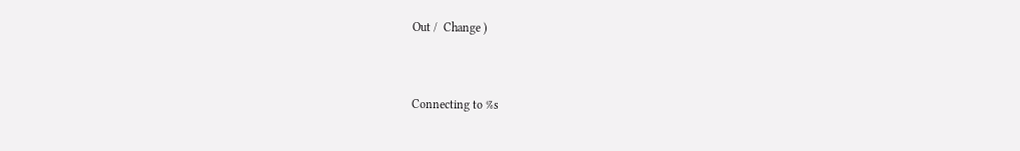Out /  Change )


Connecting to %s